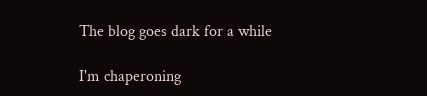The blog goes dark for a while

I'm chaperoning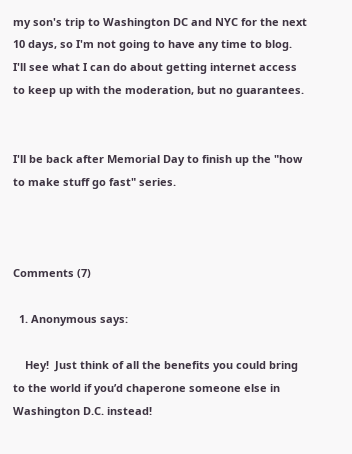my son's trip to Washington DC and NYC for the next 10 days, so I'm not going to have any time to blog.  I'll see what I can do about getting internet access to keep up with the moderation, but no guarantees.


I'll be back after Memorial Day to finish up the "how to make stuff go fast" series.



Comments (7)

  1. Anonymous says:

    Hey!  Just think of all the benefits you could bring to the world if you’d chaperone someone else in Washington D.C. instead!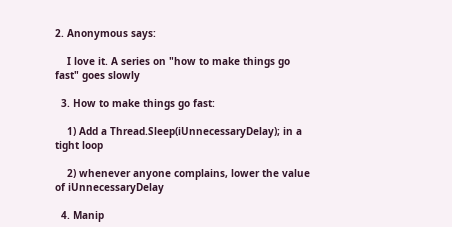2. Anonymous says:

    I love it. A series on "how to make things go fast" goes slowly

  3. How to make things go fast:

    1) Add a Thread.Sleep(iUnnecessaryDelay); in a tight loop

    2) whenever anyone complains, lower the value of iUnnecessaryDelay

  4. Manip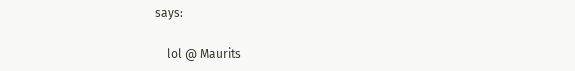says:

    lol @ Maurits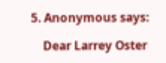5. Anonymous says:

    Dear Larrey Oster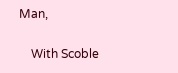Man,

    With Scoble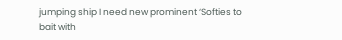jumping ship I need new prominent ‘Softies to bait with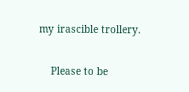my irascible trollery.

    Please to be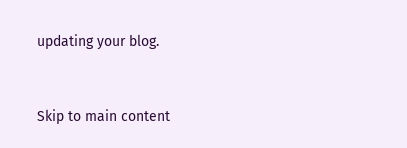updating your blog.


Skip to main content